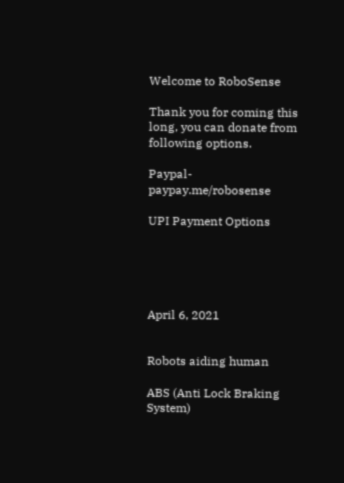Welcome to RoboSense

Thank you for coming this long, you can donate from following options.

Paypal- paypay.me/robosense

UPI Payment Options





April 6, 2021


Robots aiding human

ABS (Anti Lock Braking System)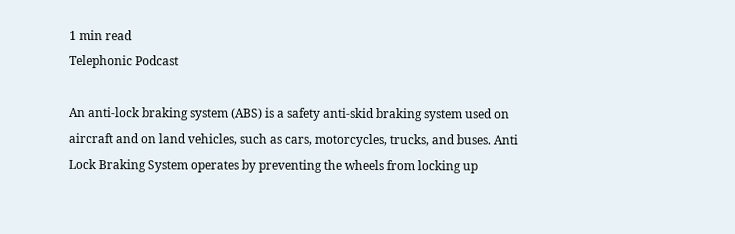1 min read
Telephonic Podcast

An anti-lock braking system (ABS) is a safety anti-skid braking system used on aircraft and on land vehicles, such as cars, motorcycles, trucks, and buses. Anti Lock Braking System operates by preventing the wheels from locking up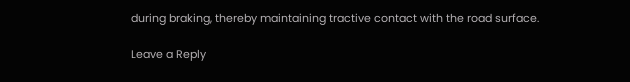during braking, thereby maintaining tractive contact with the road surface.

Leave a Reply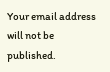Your email address will not be published.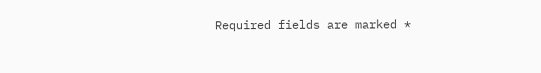Required fields are marked *